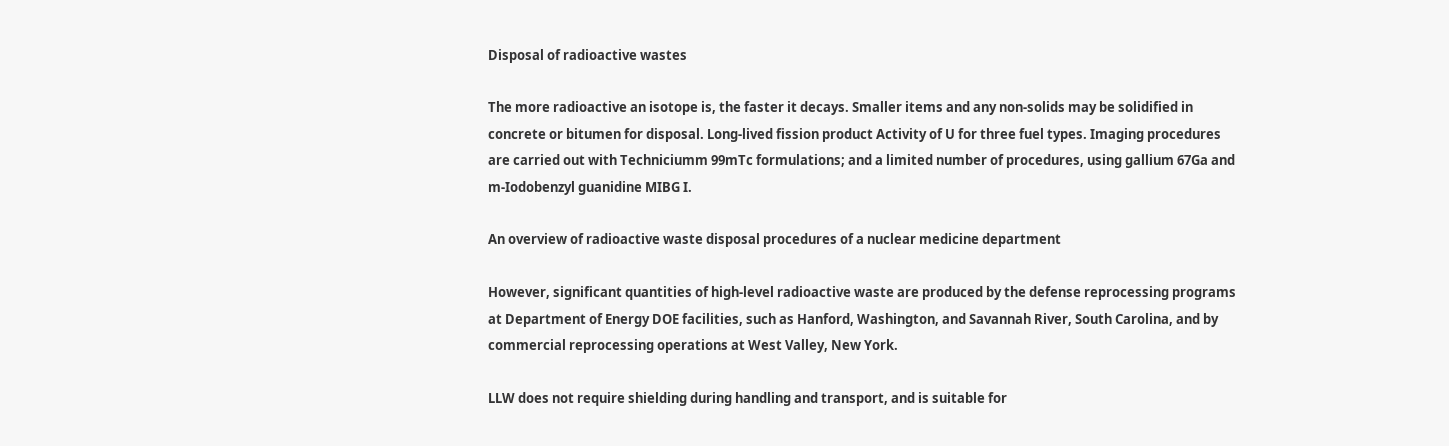Disposal of radioactive wastes

The more radioactive an isotope is, the faster it decays. Smaller items and any non-solids may be solidified in concrete or bitumen for disposal. Long-lived fission product Activity of U for three fuel types. Imaging procedures are carried out with Techniciumm 99mTc formulations; and a limited number of procedures, using gallium 67Ga and m-Iodobenzyl guanidine MIBG I.

An overview of radioactive waste disposal procedures of a nuclear medicine department

However, significant quantities of high-level radioactive waste are produced by the defense reprocessing programs at Department of Energy DOE facilities, such as Hanford, Washington, and Savannah River, South Carolina, and by commercial reprocessing operations at West Valley, New York.

LLW does not require shielding during handling and transport, and is suitable for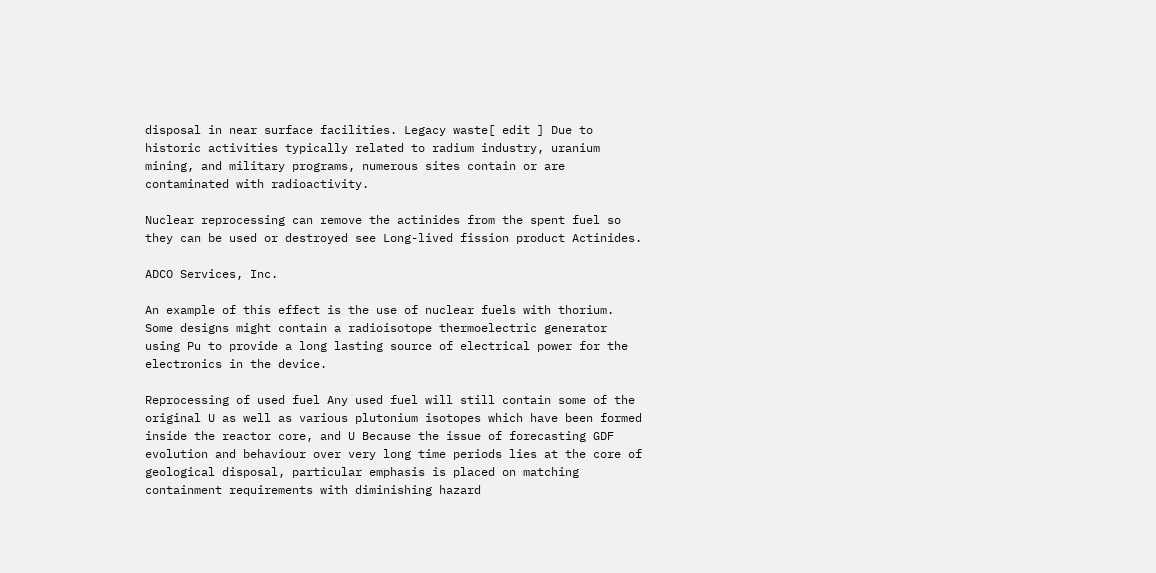disposal in near surface facilities. Legacy waste[ edit ] Due to historic activities typically related to radium industry, uranium mining, and military programs, numerous sites contain or are contaminated with radioactivity.

Nuclear reprocessing can remove the actinides from the spent fuel so they can be used or destroyed see Long-lived fission product Actinides.

ADCO Services, Inc.

An example of this effect is the use of nuclear fuels with thorium. Some designs might contain a radioisotope thermoelectric generator using Pu to provide a long lasting source of electrical power for the electronics in the device.

Reprocessing of used fuel Any used fuel will still contain some of the original U as well as various plutonium isotopes which have been formed inside the reactor core, and U Because the issue of forecasting GDF evolution and behaviour over very long time periods lies at the core of geological disposal, particular emphasis is placed on matching containment requirements with diminishing hazard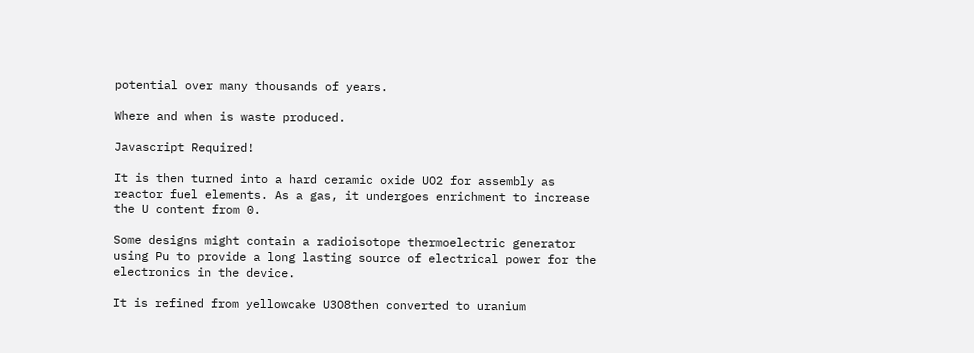potential over many thousands of years.

Where and when is waste produced.

Javascript Required!

It is then turned into a hard ceramic oxide UO2 for assembly as reactor fuel elements. As a gas, it undergoes enrichment to increase the U content from 0.

Some designs might contain a radioisotope thermoelectric generator using Pu to provide a long lasting source of electrical power for the electronics in the device.

It is refined from yellowcake U3O8then converted to uranium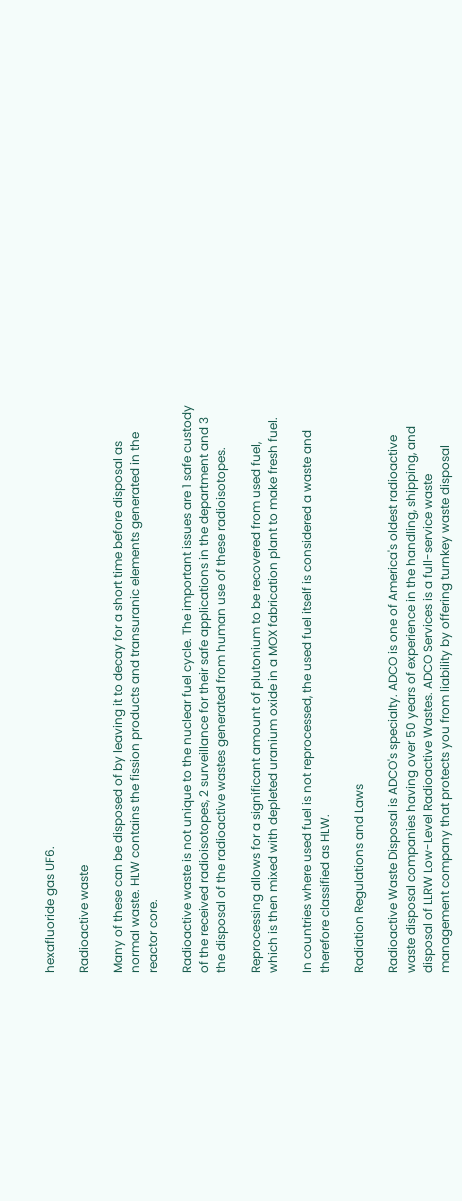hexafluoride gas UF6.

Radioactive waste

Many of these can be disposed of by leaving it to decay for a short time before disposal as normal waste. HLW contains the fission products and transuranic elements generated in the reactor core.

Radioactive waste is not unique to the nuclear fuel cycle. The important issues are 1 safe custody of the received radioisotopes, 2 surveillance for their safe applications in the department and 3 the disposal of the radioactive wastes generated from human use of these radioisotopes.

Reprocessing allows for a significant amount of plutonium to be recovered from used fuel, which is then mixed with depleted uranium oxide in a MOX fabrication plant to make fresh fuel.

In countries where used fuel is not reprocessed, the used fuel itself is considered a waste and therefore classified as HLW.

Radiation Regulations and Laws

Radioactive Waste Disposal is ADCO's specialty. ADCO is one of America's oldest radioactive waste disposal companies having over 50 years of experience in the handling, shipping, and disposal of LLRW Low-Level Radioactive Wastes. ADCO Services is a full-service waste management company that protects you from liability by offering turnkey waste disposal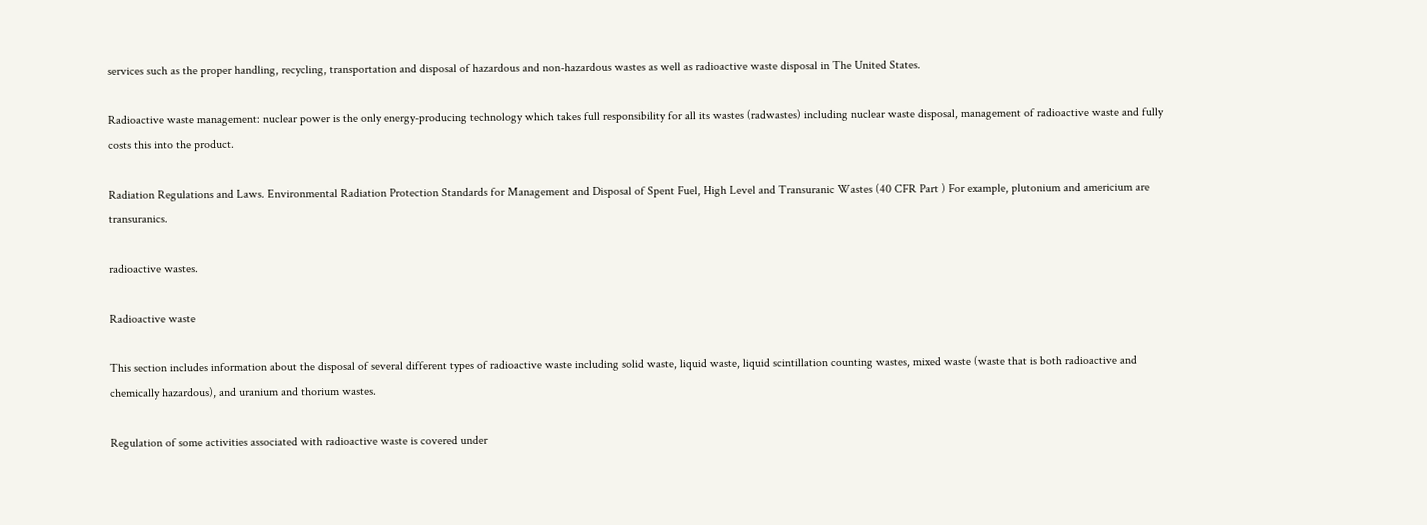services such as the proper handling, recycling, transportation and disposal of hazardous and non-hazardous wastes as well as radioactive waste disposal in The United States.

Radioactive waste management: nuclear power is the only energy-producing technology which takes full responsibility for all its wastes (radwastes) including nuclear waste disposal, management of radioactive waste and fully costs this into the product.

Radiation Regulations and Laws. Environmental Radiation Protection Standards for Management and Disposal of Spent Fuel, High Level and Transuranic Wastes (40 CFR Part ) For example, plutonium and americium are transuranics.

radioactive wastes.

Radioactive waste

This section includes information about the disposal of several different types of radioactive waste including solid waste, liquid waste, liquid scintillation counting wastes, mixed waste (waste that is both radioactive and chemically hazardous), and uranium and thorium wastes.

Regulation of some activities associated with radioactive waste is covered under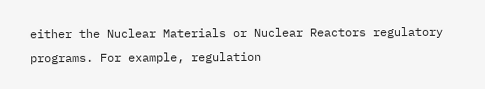either the Nuclear Materials or Nuclear Reactors regulatory programs. For example, regulation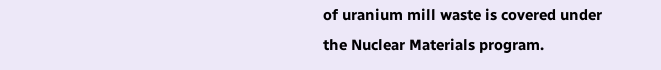of uranium mill waste is covered under the Nuclear Materials program.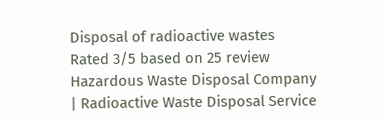Disposal of radioactive wastes
Rated 3/5 based on 25 review
Hazardous Waste Disposal Company | Radioactive Waste Disposal Service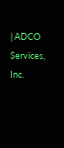| ADCO Services, Inc.